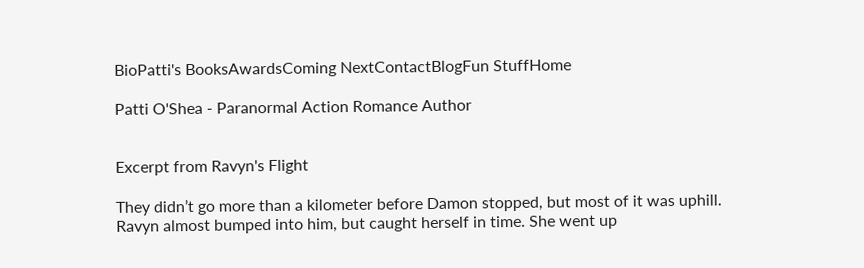BioPatti's BooksAwardsComing NextContactBlogFun StuffHome

Patti O'Shea - Paranormal Action Romance Author


Excerpt from Ravyn's Flight

They didn’t go more than a kilometer before Damon stopped, but most of it was uphill. Ravyn almost bumped into him, but caught herself in time. She went up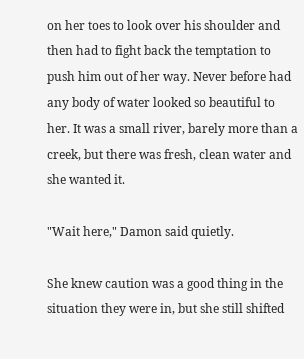on her toes to look over his shoulder and then had to fight back the temptation to push him out of her way. Never before had any body of water looked so beautiful to her. It was a small river, barely more than a creek, but there was fresh, clean water and she wanted it.

"Wait here," Damon said quietly.

She knew caution was a good thing in the situation they were in, but she still shifted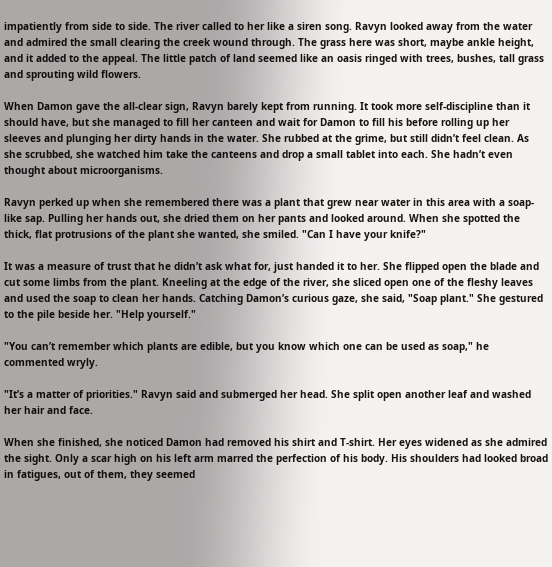impatiently from side to side. The river called to her like a siren song. Ravyn looked away from the water and admired the small clearing the creek wound through. The grass here was short, maybe ankle height, and it added to the appeal. The little patch of land seemed like an oasis ringed with trees, bushes, tall grass and sprouting wild flowers.

When Damon gave the all-clear sign, Ravyn barely kept from running. It took more self-discipline than it should have, but she managed to fill her canteen and wait for Damon to fill his before rolling up her sleeves and plunging her dirty hands in the water. She rubbed at the grime, but still didn’t feel clean. As she scrubbed, she watched him take the canteens and drop a small tablet into each. She hadn’t even thought about microorganisms.

Ravyn perked up when she remembered there was a plant that grew near water in this area with a soap-like sap. Pulling her hands out, she dried them on her pants and looked around. When she spotted the thick, flat protrusions of the plant she wanted, she smiled. "Can I have your knife?"

It was a measure of trust that he didn’t ask what for, just handed it to her. She flipped open the blade and cut some limbs from the plant. Kneeling at the edge of the river, she sliced open one of the fleshy leaves and used the soap to clean her hands. Catching Damon’s curious gaze, she said, "Soap plant." She gestured to the pile beside her. "Help yourself."

"You can’t remember which plants are edible, but you know which one can be used as soap," he commented wryly.

"It’s a matter of priorities." Ravyn said and submerged her head. She split open another leaf and washed her hair and face.

When she finished, she noticed Damon had removed his shirt and T-shirt. Her eyes widened as she admired the sight. Only a scar high on his left arm marred the perfection of his body. His shoulders had looked broad in fatigues, out of them, they seemed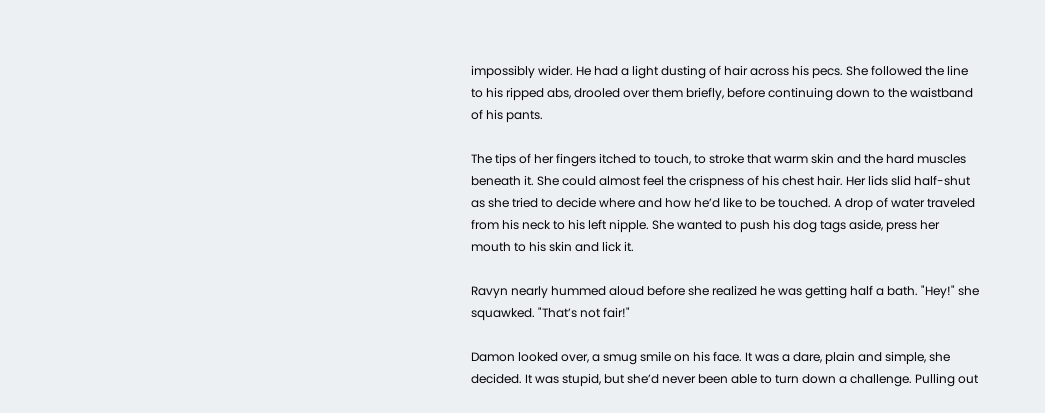impossibly wider. He had a light dusting of hair across his pecs. She followed the line to his ripped abs, drooled over them briefly, before continuing down to the waistband of his pants.

The tips of her fingers itched to touch, to stroke that warm skin and the hard muscles beneath it. She could almost feel the crispness of his chest hair. Her lids slid half-shut as she tried to decide where and how he’d like to be touched. A drop of water traveled from his neck to his left nipple. She wanted to push his dog tags aside, press her mouth to his skin and lick it.

Ravyn nearly hummed aloud before she realized he was getting half a bath. "Hey!" she squawked. "That’s not fair!"

Damon looked over, a smug smile on his face. It was a dare, plain and simple, she decided. It was stupid, but she’d never been able to turn down a challenge. Pulling out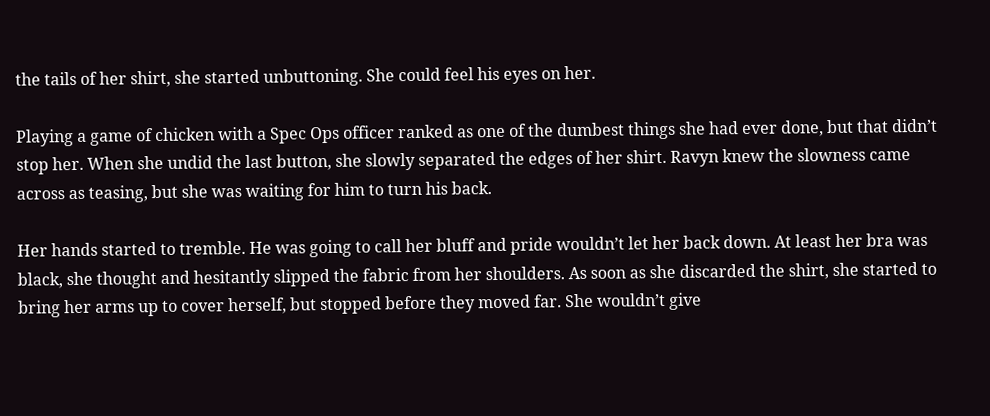the tails of her shirt, she started unbuttoning. She could feel his eyes on her.

Playing a game of chicken with a Spec Ops officer ranked as one of the dumbest things she had ever done, but that didn’t stop her. When she undid the last button, she slowly separated the edges of her shirt. Ravyn knew the slowness came across as teasing, but she was waiting for him to turn his back.

Her hands started to tremble. He was going to call her bluff and pride wouldn’t let her back down. At least her bra was black, she thought and hesitantly slipped the fabric from her shoulders. As soon as she discarded the shirt, she started to bring her arms up to cover herself, but stopped before they moved far. She wouldn’t give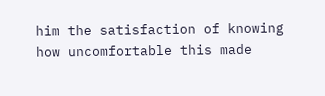him the satisfaction of knowing how uncomfortable this made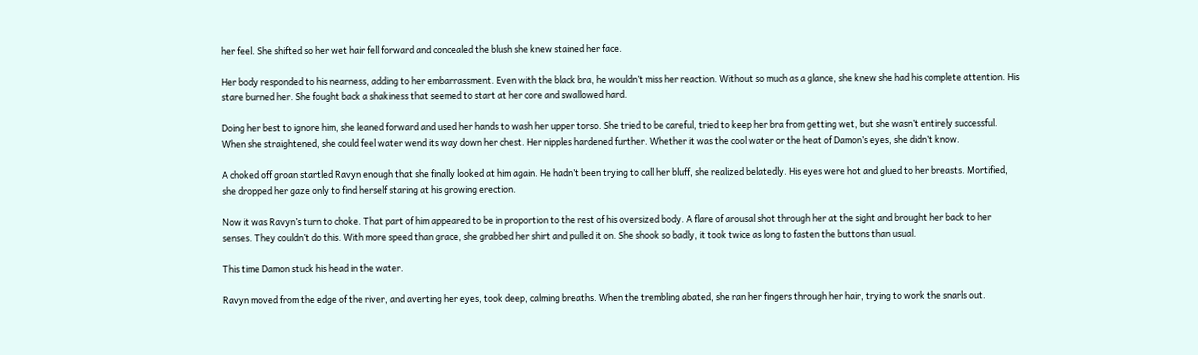her feel. She shifted so her wet hair fell forward and concealed the blush she knew stained her face.

Her body responded to his nearness, adding to her embarrassment. Even with the black bra, he wouldn’t miss her reaction. Without so much as a glance, she knew she had his complete attention. His stare burned her. She fought back a shakiness that seemed to start at her core and swallowed hard.

Doing her best to ignore him, she leaned forward and used her hands to wash her upper torso. She tried to be careful, tried to keep her bra from getting wet, but she wasn’t entirely successful. When she straightened, she could feel water wend its way down her chest. Her nipples hardened further. Whether it was the cool water or the heat of Damon’s eyes, she didn’t know.

A choked off groan startled Ravyn enough that she finally looked at him again. He hadn’t been trying to call her bluff, she realized belatedly. His eyes were hot and glued to her breasts. Mortified, she dropped her gaze only to find herself staring at his growing erection.

Now it was Ravyn’s turn to choke. That part of him appeared to be in proportion to the rest of his oversized body. A flare of arousal shot through her at the sight and brought her back to her senses. They couldn’t do this. With more speed than grace, she grabbed her shirt and pulled it on. She shook so badly, it took twice as long to fasten the buttons than usual.

This time Damon stuck his head in the water.

Ravyn moved from the edge of the river, and averting her eyes, took deep, calming breaths. When the trembling abated, she ran her fingers through her hair, trying to work the snarls out.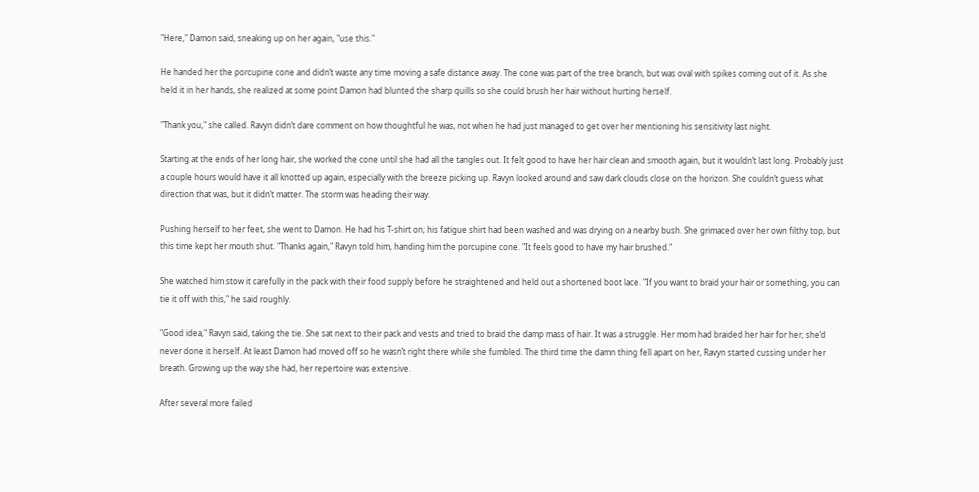"Here," Damon said, sneaking up on her again, "use this."

He handed her the porcupine cone and didn’t waste any time moving a safe distance away. The cone was part of the tree branch, but was oval with spikes coming out of it. As she held it in her hands, she realized at some point Damon had blunted the sharp quills so she could brush her hair without hurting herself.

"Thank you," she called. Ravyn didn’t dare comment on how thoughtful he was, not when he had just managed to get over her mentioning his sensitivity last night.

Starting at the ends of her long hair, she worked the cone until she had all the tangles out. It felt good to have her hair clean and smooth again, but it wouldn’t last long. Probably just a couple hours would have it all knotted up again, especially with the breeze picking up. Ravyn looked around and saw dark clouds close on the horizon. She couldn’t guess what direction that was, but it didn’t matter. The storm was heading their way.

Pushing herself to her feet, she went to Damon. He had his T-shirt on; his fatigue shirt had been washed and was drying on a nearby bush. She grimaced over her own filthy top, but this time kept her mouth shut. "Thanks again," Ravyn told him, handing him the porcupine cone. "It feels good to have my hair brushed."

She watched him stow it carefully in the pack with their food supply before he straightened and held out a shortened boot lace. "If you want to braid your hair or something, you can tie it off with this," he said roughly.

"Good idea," Ravyn said, taking the tie. She sat next to their pack and vests and tried to braid the damp mass of hair. It was a struggle. Her mom had braided her hair for her; she’d never done it herself. At least Damon had moved off so he wasn’t right there while she fumbled. The third time the damn thing fell apart on her, Ravyn started cussing under her breath. Growing up the way she had, her repertoire was extensive.

After several more failed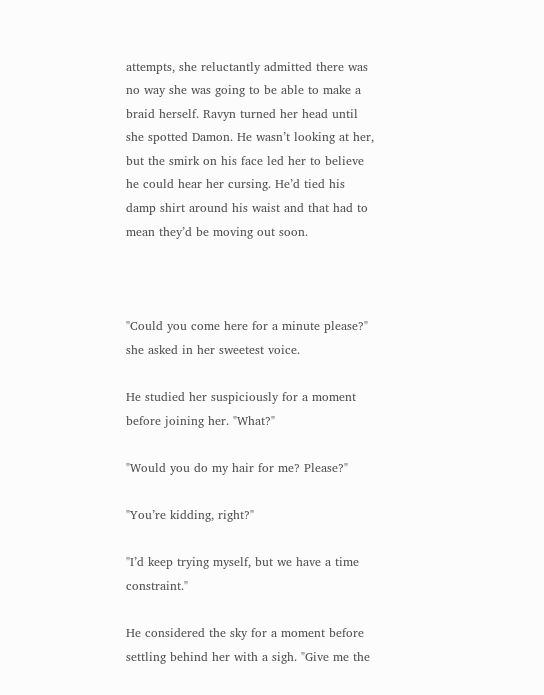attempts, she reluctantly admitted there was no way she was going to be able to make a braid herself. Ravyn turned her head until she spotted Damon. He wasn’t looking at her, but the smirk on his face led her to believe he could hear her cursing. He’d tied his damp shirt around his waist and that had to mean they’d be moving out soon.



"Could you come here for a minute please?" she asked in her sweetest voice.

He studied her suspiciously for a moment before joining her. "What?"

"Would you do my hair for me? Please?"

"You’re kidding, right?"

"I’d keep trying myself, but we have a time constraint."

He considered the sky for a moment before settling behind her with a sigh. "Give me the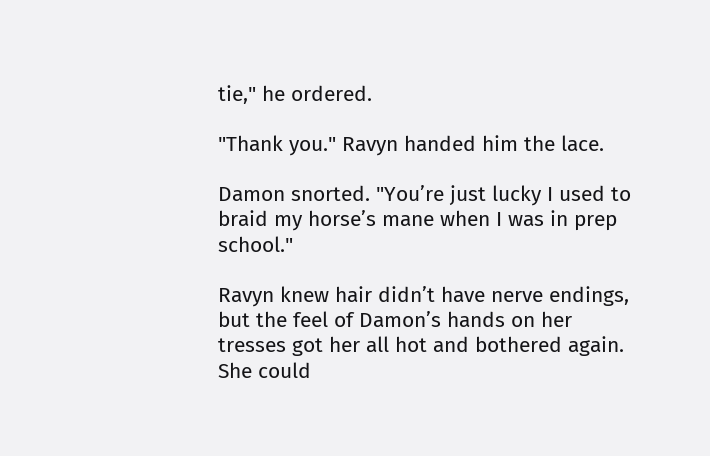tie," he ordered.

"Thank you." Ravyn handed him the lace.

Damon snorted. "You’re just lucky I used to braid my horse’s mane when I was in prep school."

Ravyn knew hair didn’t have nerve endings, but the feel of Damon’s hands on her tresses got her all hot and bothered again. She could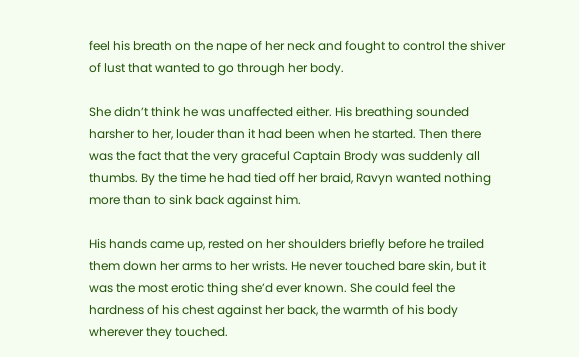feel his breath on the nape of her neck and fought to control the shiver of lust that wanted to go through her body.

She didn’t think he was unaffected either. His breathing sounded harsher to her, louder than it had been when he started. Then there was the fact that the very graceful Captain Brody was suddenly all thumbs. By the time he had tied off her braid, Ravyn wanted nothing more than to sink back against him.

His hands came up, rested on her shoulders briefly before he trailed them down her arms to her wrists. He never touched bare skin, but it was the most erotic thing she’d ever known. She could feel the hardness of his chest against her back, the warmth of his body wherever they touched.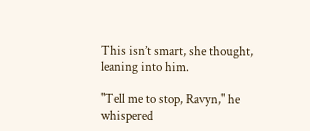This isn’t smart, she thought, leaning into him.

"Tell me to stop, Ravyn," he whispered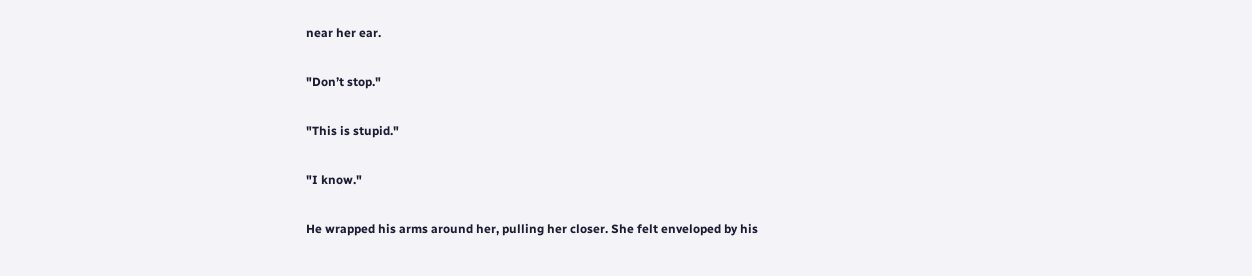near her ear.

"Don’t stop."

"This is stupid."

"I know."

He wrapped his arms around her, pulling her closer. She felt enveloped by his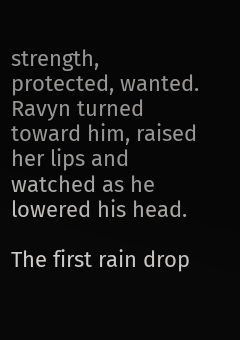strength, protected, wanted. Ravyn turned toward him, raised her lips and watched as he lowered his head.

The first rain drop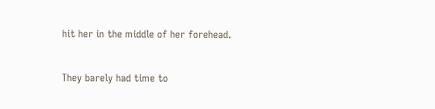hit her in the middle of her forehead.

They barely had time to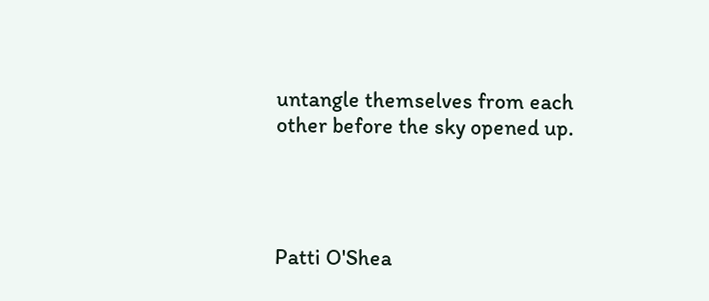untangle themselves from each other before the sky opened up.




Patti O'Shea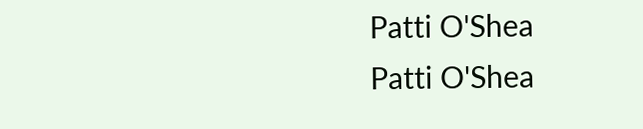Patti O'Shea
Patti O'Shea